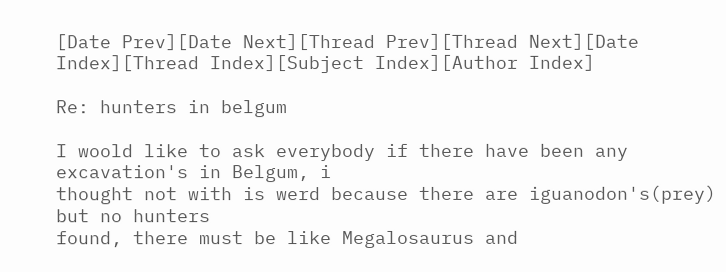[Date Prev][Date Next][Thread Prev][Thread Next][Date Index][Thread Index][Subject Index][Author Index]

Re: hunters in belgum

I woold like to ask everybody if there have been any excavation's in Belgum, i
thought not with is werd because there are iguanodon's(prey) but no hunters
found, there must be like Megalosaurus and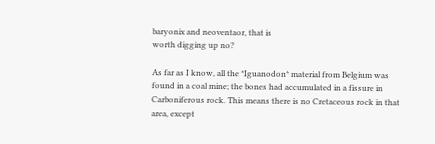baryonix and neoventaor, that is
worth digging up no?

As far as I know, all the *Iguanodon* material from Belgium was found in a coal mine; the bones had accumulated in a fissure in Carboniferous rock. This means there is no Cretaceous rock in that area, except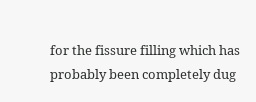for the fissure filling which has probably been completely dug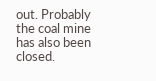out. Probably the coal mine has also been closed.